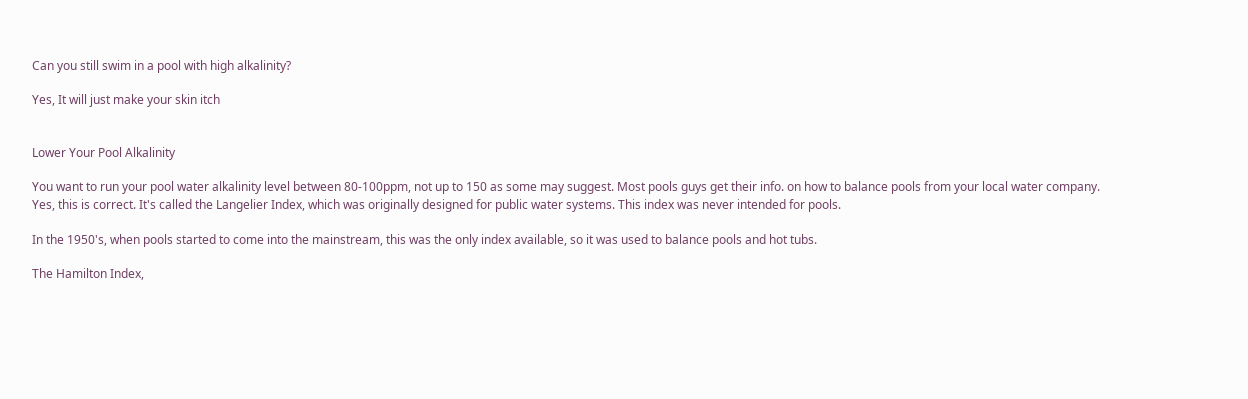Can you still swim in a pool with high alkalinity?

Yes, It will just make your skin itch


Lower Your Pool Alkalinity

You want to run your pool water alkalinity level between 80-100ppm, not up to 150 as some may suggest. Most pools guys get their info. on how to balance pools from your local water company. Yes, this is correct. It's called the Langelier Index, which was originally designed for public water systems. This index was never intended for pools.

In the 1950's, when pools started to come into the mainstream, this was the only index available, so it was used to balance pools and hot tubs.

The Hamilton Index,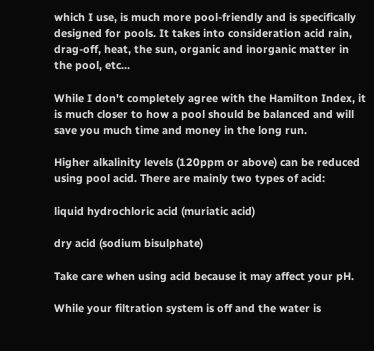which I use, is much more pool-friendly and is specifically designed for pools. It takes into consideration acid rain, drag-off, heat, the sun, organic and inorganic matter in the pool, etc...

While I don't completely agree with the Hamilton Index, it is much closer to how a pool should be balanced and will save you much time and money in the long run.

Higher alkalinity levels (120ppm or above) can be reduced using pool acid. There are mainly two types of acid:

liquid hydrochloric acid (muriatic acid)

dry acid (sodium bisulphate)

Take care when using acid because it may affect your pH.

While your filtration system is off and the water is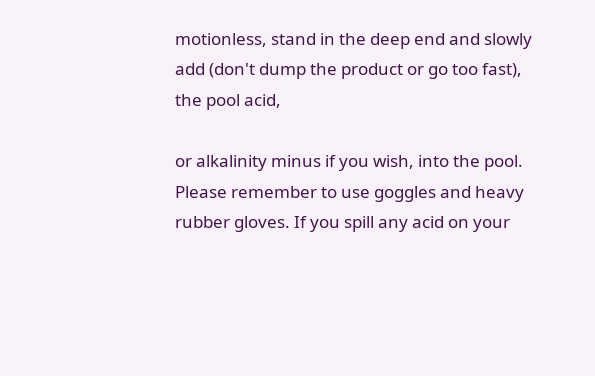motionless, stand in the deep end and slowly add (don't dump the product or go too fast), the pool acid,

or alkalinity minus if you wish, into the pool. Please remember to use goggles and heavy rubber gloves. If you spill any acid on your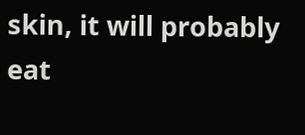skin, it will probably eat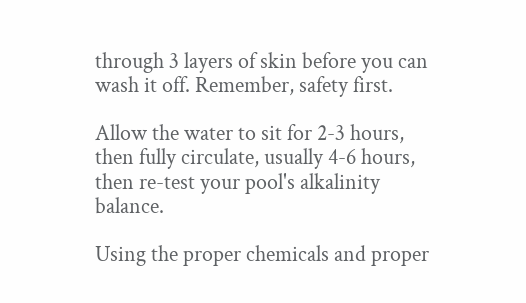through 3 layers of skin before you can wash it off. Remember, safety first.

Allow the water to sit for 2-3 hours, then fully circulate, usually 4-6 hours, then re-test your pool's alkalinity balance.

Using the proper chemicals and proper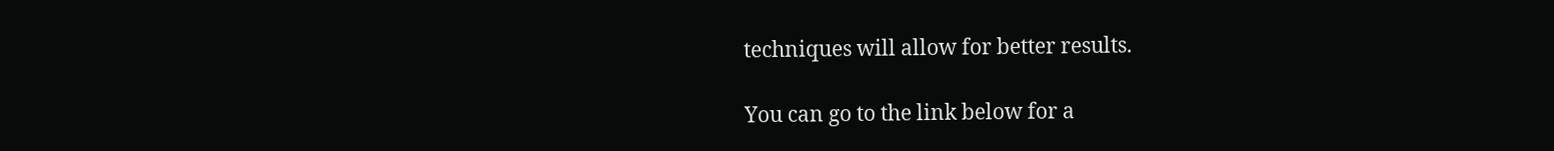techniques will allow for better results.

You can go to the link below for a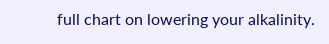full chart on lowering your alkalinity.